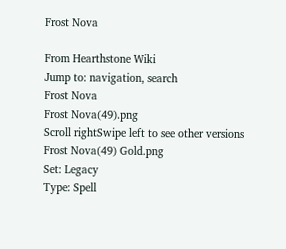Frost Nova

From Hearthstone Wiki
Jump to: navigation, search
Frost Nova
Frost Nova(49).png
Scroll rightSwipe left to see other versions
Frost Nova(49) Gold.png
Set: Legacy
Type: Spell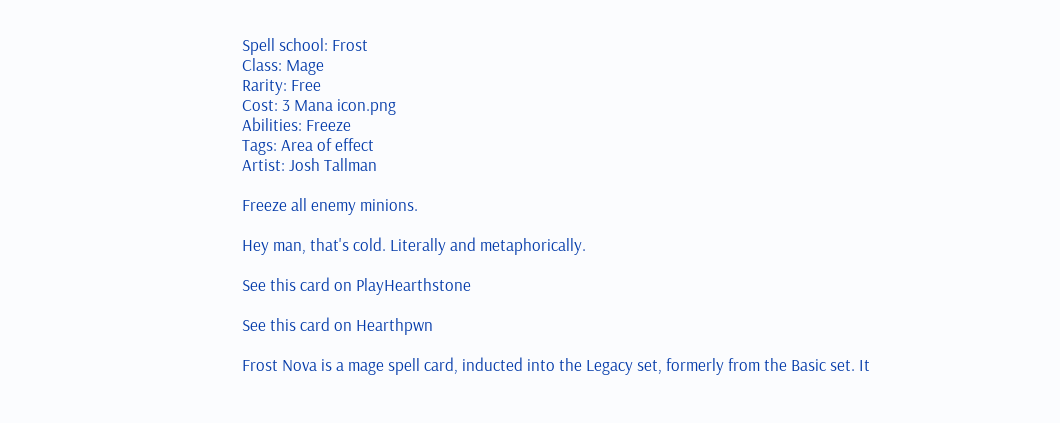Spell school: Frost
Class: Mage
Rarity: Free
Cost: 3 Mana icon.png
Abilities: Freeze
Tags: Area of effect
Artist: Josh Tallman

Freeze all enemy minions.

Hey man, that's cold. Literally and metaphorically.

See this card on PlayHearthstone

See this card on Hearthpwn

Frost Nova is a mage spell card, inducted into the Legacy set, formerly from the Basic set. It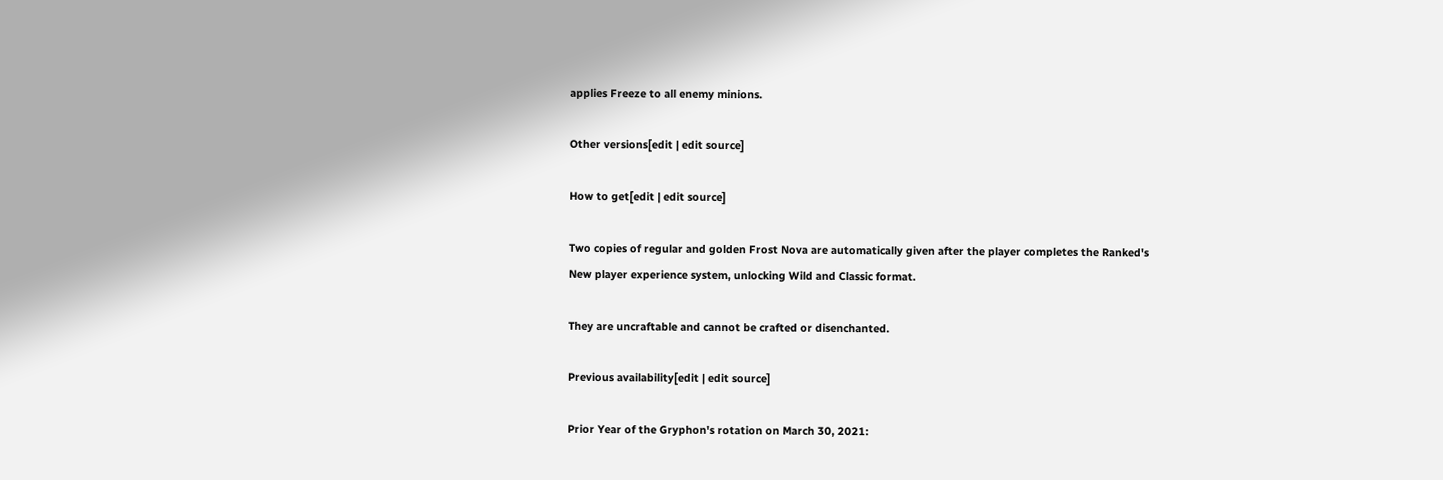applies Freeze to all enemy minions.

Other versions[edit | edit source]

How to get[edit | edit source]

Two copies of regular and golden Frost Nova are automatically given after the player completes the Ranked's New player experience system, unlocking Wild and Classic format.

They are uncraftable and cannot be crafted or disenchanted.

Previous availability[edit | edit source]

Prior Year of the Gryphon's rotation on March 30, 2021: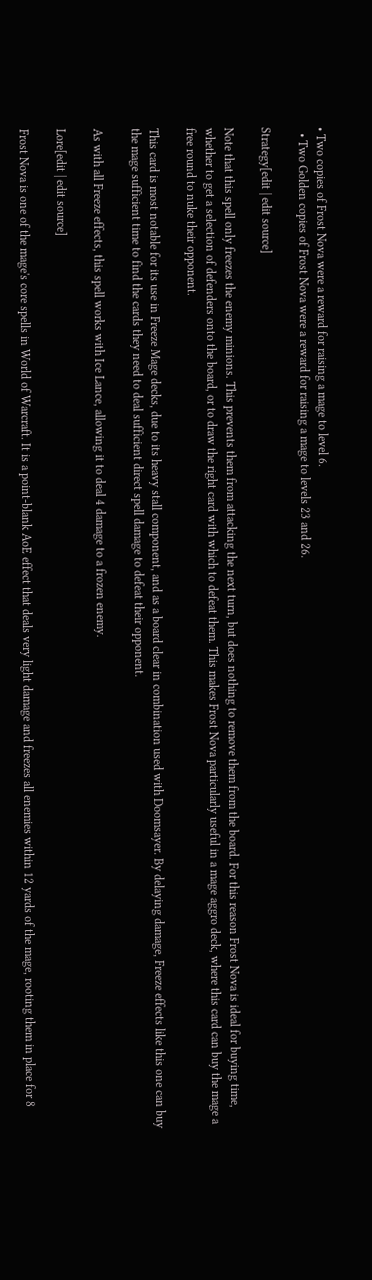• Two copies of Frost Nova were a reward for raising a mage to level 6.
  • Two Golden copies of Frost Nova were a reward for raising a mage to levels 23 and 26.

Strategy[edit | edit source]

Note that this spell only freezes the enemy minions. This prevents them from attacking the next turn, but does nothing to remove them from the board. For this reason Frost Nova is ideal for buying time, whether to get a selection of defenders onto the board, or to draw the right card with which to defeat them. This makes Frost Nova particularly useful in a mage aggro deck, where this card can buy the mage a free round to nuke their opponent.

This card is most notable for its use in Freeze Mage decks, due to its heavy stall component, and as a board clear in combination used with Doomsayer. By delaying damage, Freeze effects like this one can buy the mage sufficient time to find the cards they need to deal sufficient direct spell damage to defeat their opponent.

As with all Freeze effects, this spell works with Ice Lance, allowing it to deal 4 damage to a frozen enemy.

Lore[edit | edit source]

Frost Nova is one of the mage's core spells in World of Warcraft. It is a point-blank AoE effect that deals very light damage and freezes all enemies within 12 yards of the mage, rooting them in place for 8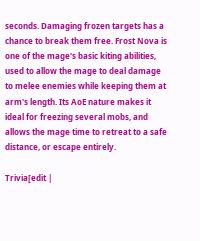seconds. Damaging frozen targets has a chance to break them free. Frost Nova is one of the mage's basic kiting abilities, used to allow the mage to deal damage to melee enemies while keeping them at arm's length. Its AoE nature makes it ideal for freezing several mobs, and allows the mage time to retreat to a safe distance, or escape entirely.

Trivia[edit |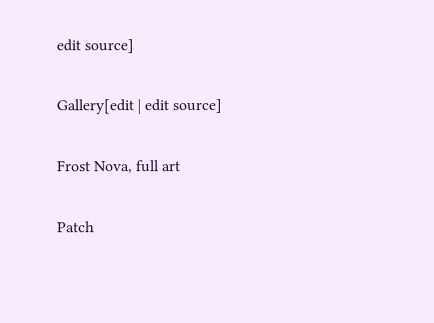edit source]

Gallery[edit | edit source]

Frost Nova, full art

Patch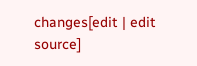changes[edit | edit source]